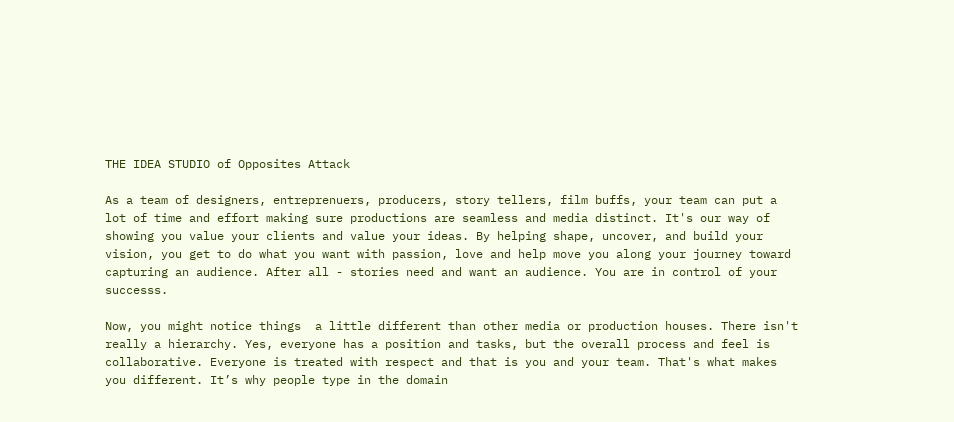THE IDEA STUDIO of Opposites Attack

As a team of designers, entreprenuers, producers, story tellers, film buffs, your team can put a lot of time and effort making sure productions are seamless and media distinct. It's our way of showing you value your clients and value your ideas. By helping shape, uncover, and build your vision, you get to do what you want with passion, love and help move you along your journey toward capturing an audience. After all - stories need and want an audience. You are in control of your successs.

Now, you might notice things  a little different than other media or production houses. There isn't really a hierarchy. Yes, everyone has a position and tasks, but the overall process and feel is collaborative. Everyone is treated with respect and that is you and your team. That's what makes you different. It’s why people type in the domain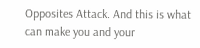Opposites Attack. And this is what can make you and your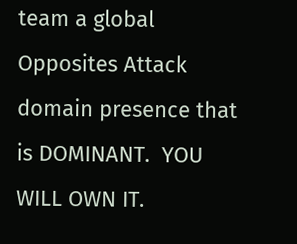team a global Opposites Attack domain presence that is DOMINANT.  YOU WILL OWN IT.